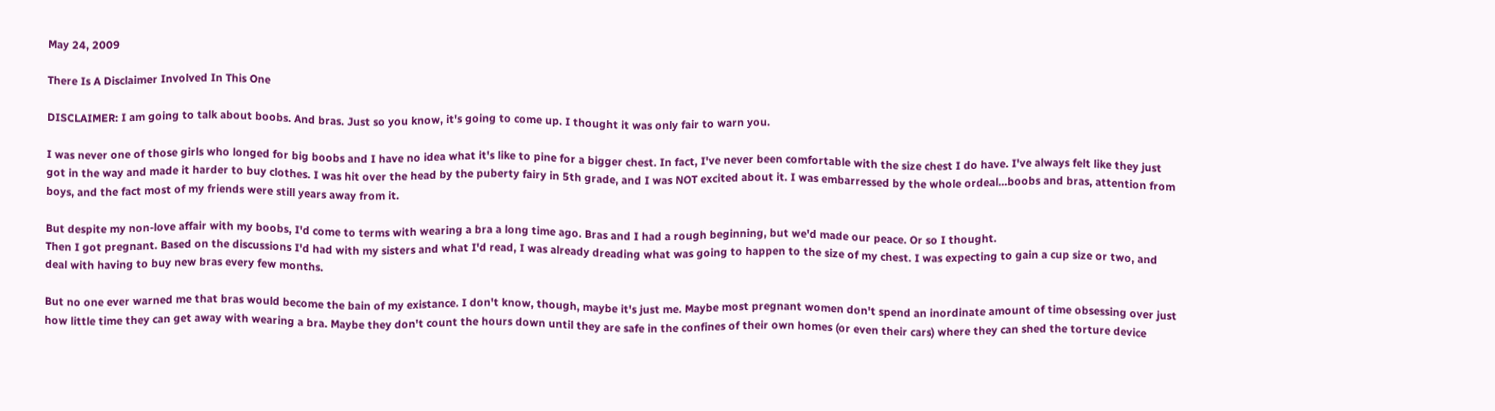May 24, 2009

There Is A Disclaimer Involved In This One

DISCLAIMER: I am going to talk about boobs. And bras. Just so you know, it's going to come up. I thought it was only fair to warn you.

I was never one of those girls who longed for big boobs and I have no idea what it's like to pine for a bigger chest. In fact, I've never been comfortable with the size chest I do have. I've always felt like they just got in the way and made it harder to buy clothes. I was hit over the head by the puberty fairy in 5th grade, and I was NOT excited about it. I was embarressed by the whole ordeal...boobs and bras, attention from boys, and the fact most of my friends were still years away from it.

But despite my non-love affair with my boobs, I'd come to terms with wearing a bra a long time ago. Bras and I had a rough beginning, but we'd made our peace. Or so I thought.
Then I got pregnant. Based on the discussions I'd had with my sisters and what I'd read, I was already dreading what was going to happen to the size of my chest. I was expecting to gain a cup size or two, and deal with having to buy new bras every few months.

But no one ever warned me that bras would become the bain of my existance. I don't know, though, maybe it's just me. Maybe most pregnant women don't spend an inordinate amount of time obsessing over just how little time they can get away with wearing a bra. Maybe they don't count the hours down until they are safe in the confines of their own homes (or even their cars) where they can shed the torture device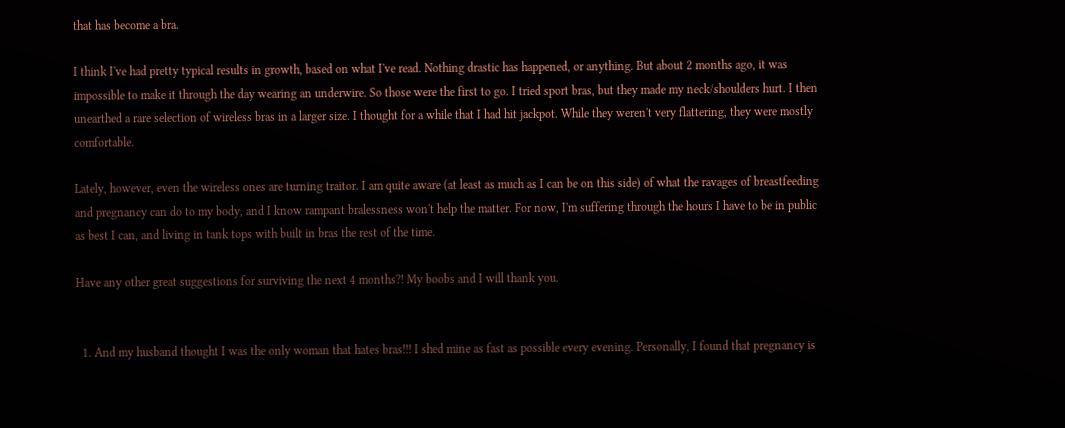that has become a bra.

I think I've had pretty typical results in growth, based on what I've read. Nothing drastic has happened, or anything. But about 2 months ago, it was impossible to make it through the day wearing an underwire. So those were the first to go. I tried sport bras, but they made my neck/shoulders hurt. I then unearthed a rare selection of wireless bras in a larger size. I thought for a while that I had hit jackpot. While they weren't very flattering, they were mostly comfortable.

Lately, however, even the wireless ones are turning traitor. I am quite aware (at least as much as I can be on this side) of what the ravages of breastfeeding and pregnancy can do to my body, and I know rampant bralessness won't help the matter. For now, I'm suffering through the hours I have to be in public as best I can, and living in tank tops with built in bras the rest of the time.

Have any other great suggestions for surviving the next 4 months?! My boobs and I will thank you.


  1. And my husband thought I was the only woman that hates bras!!! I shed mine as fast as possible every evening. Personally, I found that pregnancy is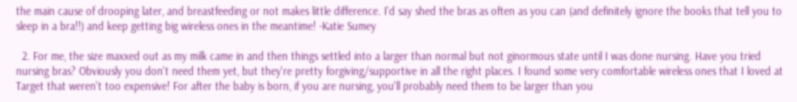the main cause of drooping later, and breastfeeding or not makes little difference. I'd say shed the bras as often as you can (and definitely ignore the books that tell you to sleep in a bra!!) and keep getting big wireless ones in the meantime! -Katie Sumey

  2. For me, the size maxxed out as my milk came in and then things settled into a larger than normal but not ginormous state until I was done nursing. Have you tried nursing bras? Obviously you don't need them yet, but they're pretty forgiving/supportive in all the right places. I found some very comfortable wireless ones that I loved at Target that weren't too expensive! For after the baby is born, if you are nursing, you'll probably need them to be larger than you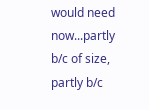would need now...partly b/c of size, partly b/c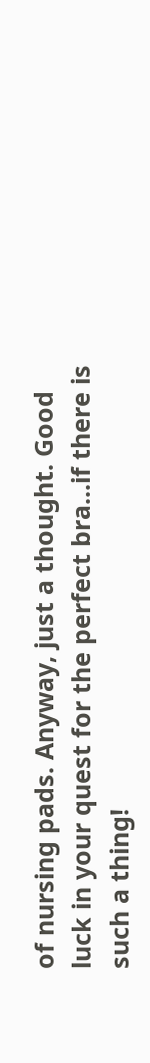of nursing pads. Anyway, just a thought. Good luck in your quest for the perfect bra...if there is such a thing!